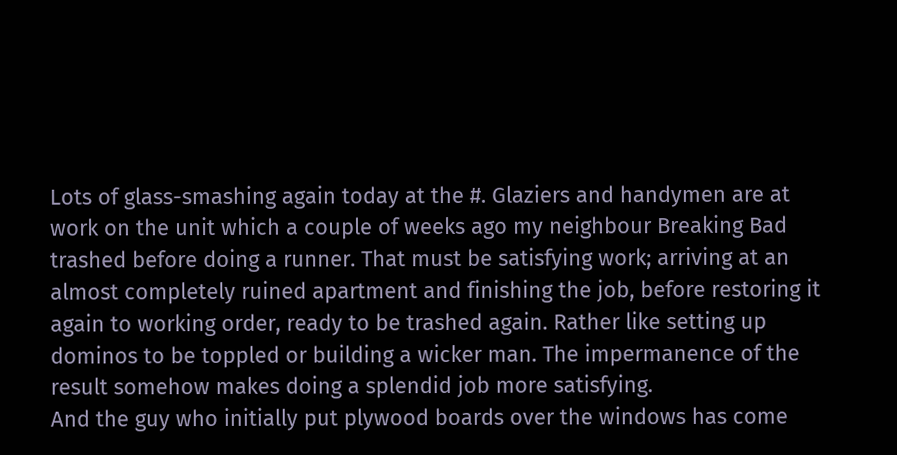Lots of glass-smashing again today at the #. Glaziers and handymen are at work on the unit which a couple of weeks ago my neighbour Breaking Bad trashed before doing a runner. That must be satisfying work; arriving at an almost completely ruined apartment and finishing the job, before restoring it again to working order, ready to be trashed again. Rather like setting up dominos to be toppled or building a wicker man. The impermanence of the result somehow makes doing a splendid job more satisfying.
And the guy who initially put plywood boards over the windows has come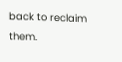back to reclaim them.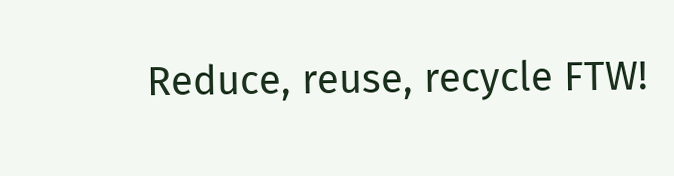Reduce, reuse, recycle FTW!